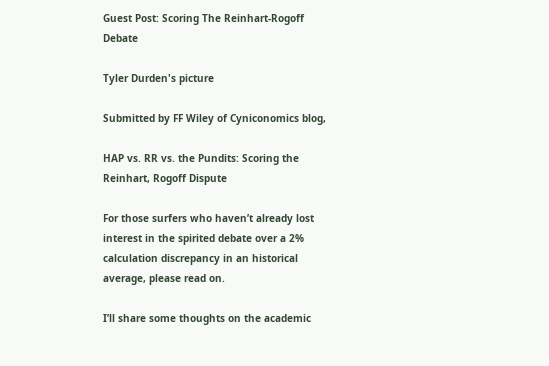Guest Post: Scoring The Reinhart-Rogoff Debate

Tyler Durden's picture

Submitted by FF Wiley of Cyniconomics blog,

HAP vs. RR vs. the Pundits: Scoring the Reinhart, Rogoff Dispute

For those surfers who haven’t already lost interest in the spirited debate over a 2% calculation discrepancy in an historical average, please read on.

I’ll share some thoughts on the academic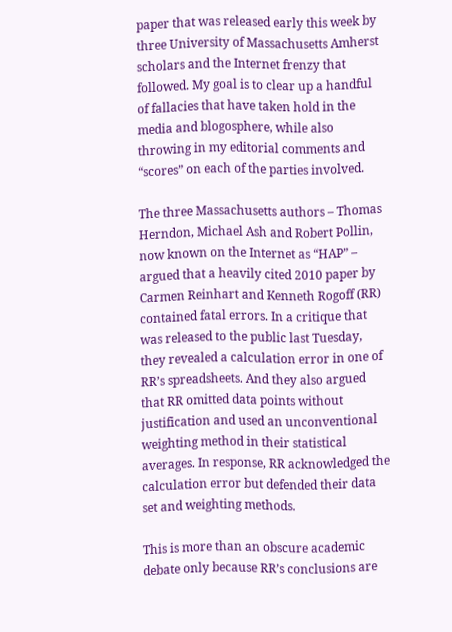paper that was released early this week by three University of Massachusetts Amherst scholars and the Internet frenzy that followed. My goal is to clear up a handful of fallacies that have taken hold in the media and blogosphere, while also throwing in my editorial comments and “scores” on each of the parties involved.

The three Massachusetts authors – Thomas Herndon, Michael Ash and Robert Pollin, now known on the Internet as “HAP” – argued that a heavily cited 2010 paper by Carmen Reinhart and Kenneth Rogoff (RR) contained fatal errors. In a critique that was released to the public last Tuesday, they revealed a calculation error in one of RR’s spreadsheets. And they also argued that RR omitted data points without justification and used an unconventional weighting method in their statistical averages. In response, RR acknowledged the calculation error but defended their data set and weighting methods.

This is more than an obscure academic debate only because RR’s conclusions are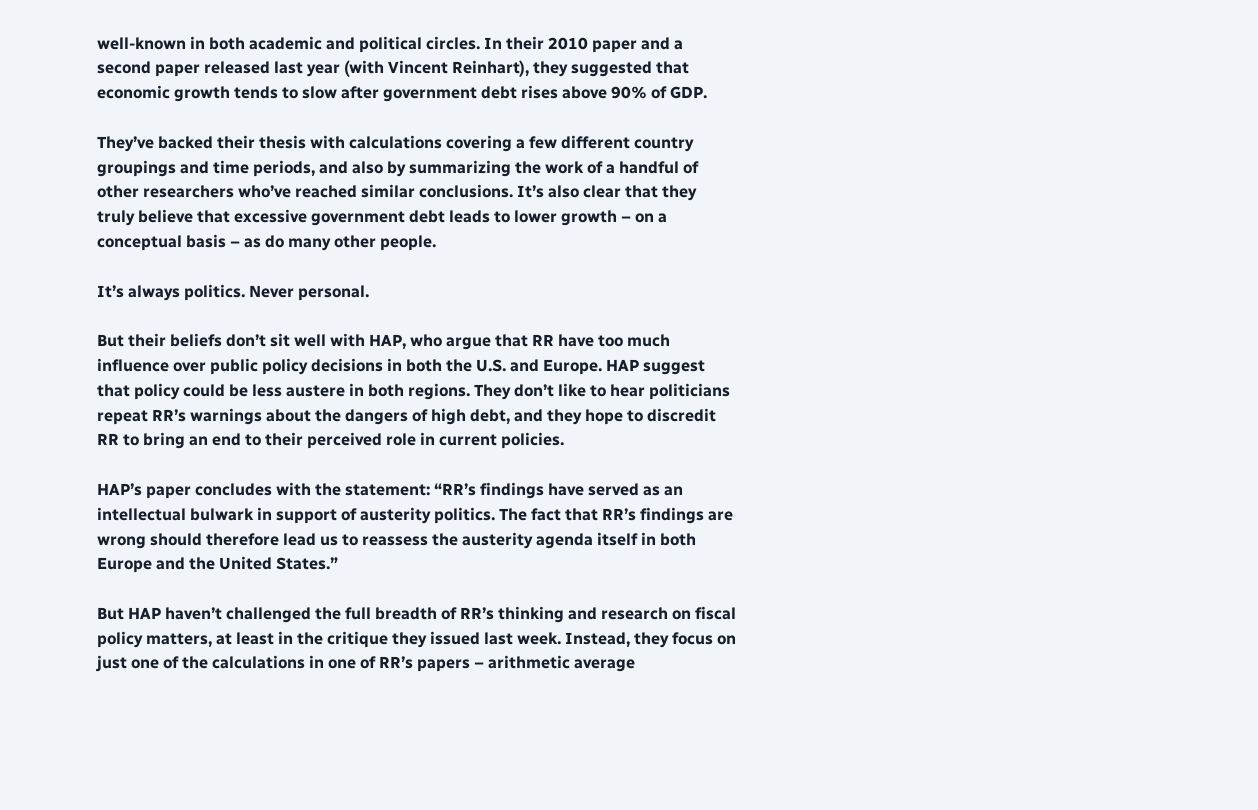well-known in both academic and political circles. In their 2010 paper and a second paper released last year (with Vincent Reinhart), they suggested that economic growth tends to slow after government debt rises above 90% of GDP.

They’ve backed their thesis with calculations covering a few different country groupings and time periods, and also by summarizing the work of a handful of other researchers who’ve reached similar conclusions. It’s also clear that they truly believe that excessive government debt leads to lower growth – on a conceptual basis – as do many other people.

It’s always politics. Never personal.

But their beliefs don’t sit well with HAP, who argue that RR have too much influence over public policy decisions in both the U.S. and Europe. HAP suggest that policy could be less austere in both regions. They don’t like to hear politicians repeat RR’s warnings about the dangers of high debt, and they hope to discredit RR to bring an end to their perceived role in current policies.

HAP’s paper concludes with the statement: “RR’s findings have served as an intellectual bulwark in support of austerity politics. The fact that RR’s findings are wrong should therefore lead us to reassess the austerity agenda itself in both Europe and the United States.”

But HAP haven’t challenged the full breadth of RR’s thinking and research on fiscal policy matters, at least in the critique they issued last week. Instead, they focus on just one of the calculations in one of RR’s papers – arithmetic average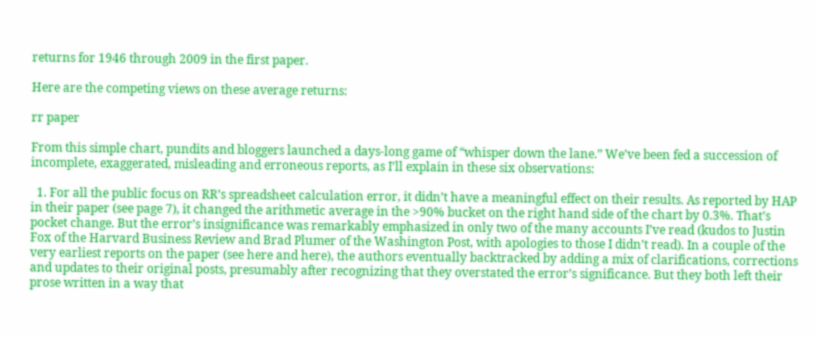returns for 1946 through 2009 in the first paper.

Here are the competing views on these average returns:

rr paper

From this simple chart, pundits and bloggers launched a days-long game of “whisper down the lane.” We’ve been fed a succession of incomplete, exaggerated, misleading and erroneous reports, as I’ll explain in these six observations:

  1. For all the public focus on RR’s spreadsheet calculation error, it didn’t have a meaningful effect on their results. As reported by HAP in their paper (see page 7), it changed the arithmetic average in the >90% bucket on the right hand side of the chart by 0.3%. That’s pocket change. But the error’s insignificance was remarkably emphasized in only two of the many accounts I’ve read (kudos to Justin Fox of the Harvard Business Review and Brad Plumer of the Washington Post, with apologies to those I didn’t read). In a couple of the very earliest reports on the paper (see here and here), the authors eventually backtracked by adding a mix of clarifications, corrections and updates to their original posts, presumably after recognizing that they overstated the error’s significance. But they both left their prose written in a way that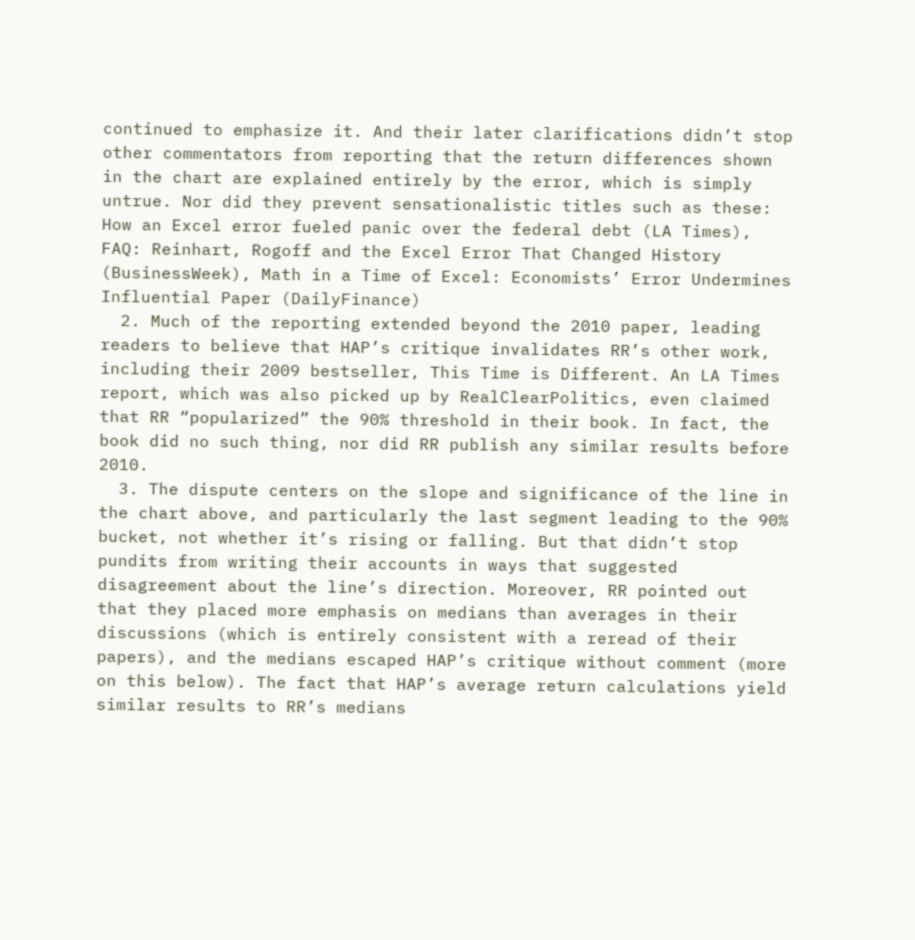continued to emphasize it. And their later clarifications didn’t stop other commentators from reporting that the return differences shown in the chart are explained entirely by the error, which is simply untrue. Nor did they prevent sensationalistic titles such as these: How an Excel error fueled panic over the federal debt (LA Times), FAQ: Reinhart, Rogoff and the Excel Error That Changed History (BusinessWeek), Math in a Time of Excel: Economists’ Error Undermines Influential Paper (DailyFinance)
  2. Much of the reporting extended beyond the 2010 paper, leading readers to believe that HAP’s critique invalidates RR’s other work, including their 2009 bestseller, This Time is Different. An LA Times report, which was also picked up by RealClearPolitics, even claimed that RR “popularized” the 90% threshold in their book. In fact, the book did no such thing, nor did RR publish any similar results before 2010.
  3. The dispute centers on the slope and significance of the line in the chart above, and particularly the last segment leading to the 90% bucket, not whether it’s rising or falling. But that didn’t stop pundits from writing their accounts in ways that suggested disagreement about the line’s direction. Moreover, RR pointed out that they placed more emphasis on medians than averages in their discussions (which is entirely consistent with a reread of their papers), and the medians escaped HAP’s critique without comment (more on this below). The fact that HAP’s average return calculations yield similar results to RR’s medians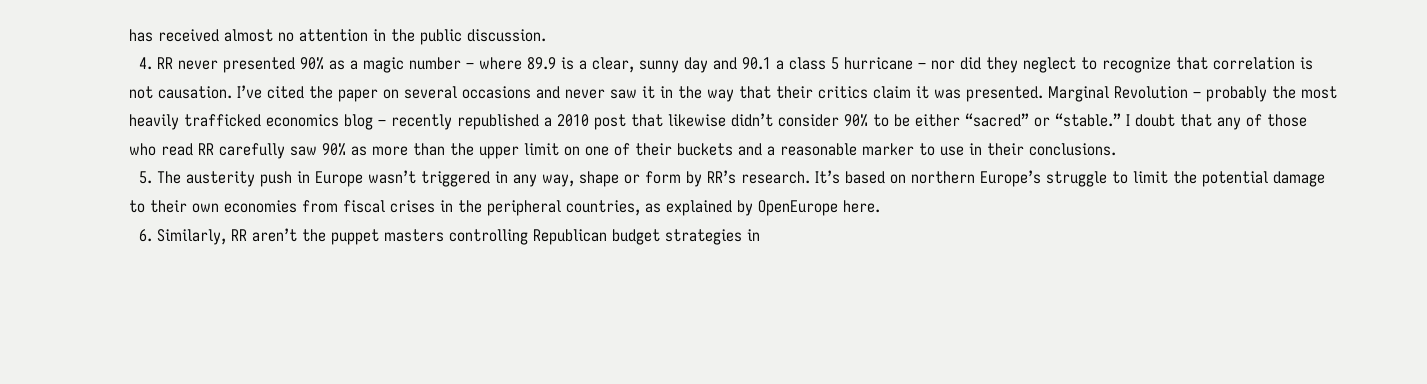has received almost no attention in the public discussion.
  4. RR never presented 90% as a magic number – where 89.9 is a clear, sunny day and 90.1 a class 5 hurricane – nor did they neglect to recognize that correlation is not causation. I’ve cited the paper on several occasions and never saw it in the way that their critics claim it was presented. Marginal Revolution – probably the most heavily trafficked economics blog – recently republished a 2010 post that likewise didn’t consider 90% to be either “sacred” or “stable.” I doubt that any of those who read RR carefully saw 90% as more than the upper limit on one of their buckets and a reasonable marker to use in their conclusions.
  5. The austerity push in Europe wasn’t triggered in any way, shape or form by RR’s research. It’s based on northern Europe’s struggle to limit the potential damage to their own economies from fiscal crises in the peripheral countries, as explained by OpenEurope here.
  6. Similarly, RR aren’t the puppet masters controlling Republican budget strategies in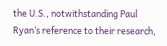the U.S., notwithstanding Paul Ryan’s reference to their research,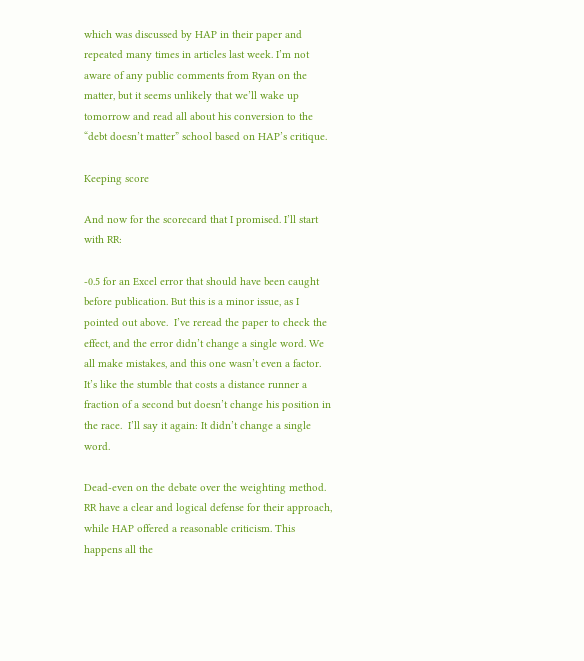which was discussed by HAP in their paper and repeated many times in articles last week. I’m not aware of any public comments from Ryan on the matter, but it seems unlikely that we’ll wake up tomorrow and read all about his conversion to the “debt doesn’t matter” school based on HAP’s critique.

Keeping score

And now for the scorecard that I promised. I’ll start with RR:

-0.5 for an Excel error that should have been caught before publication. But this is a minor issue, as I pointed out above.  I’ve reread the paper to check the effect, and the error didn’t change a single word. We all make mistakes, and this one wasn’t even a factor. It’s like the stumble that costs a distance runner a fraction of a second but doesn’t change his position in the race.  I’ll say it again: It didn’t change a single word.

Dead-even on the debate over the weighting method. RR have a clear and logical defense for their approach, while HAP offered a reasonable criticism. This happens all the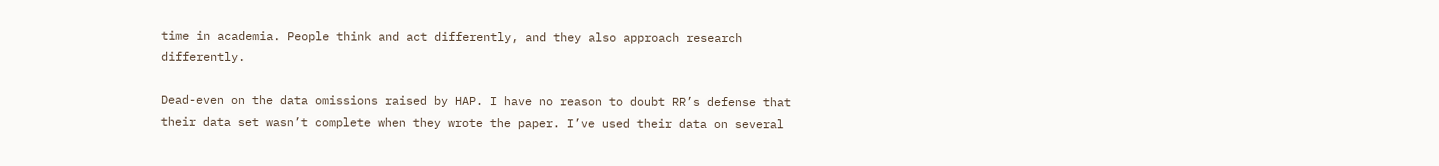time in academia. People think and act differently, and they also approach research differently.

Dead-even on the data omissions raised by HAP. I have no reason to doubt RR’s defense that their data set wasn’t complete when they wrote the paper. I’ve used their data on several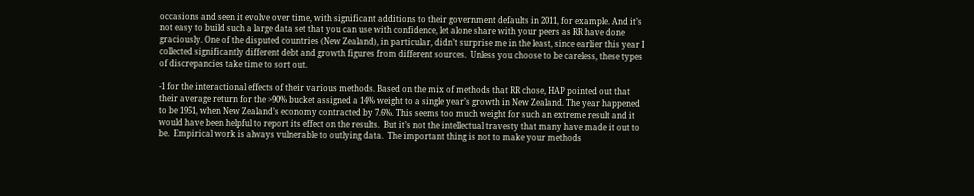occasions and seen it evolve over time, with significant additions to their government defaults in 2011, for example. And it’s not easy to build such a large data set that you can use with confidence, let alone share with your peers as RR have done graciously. One of the disputed countries (New Zealand), in particular, didn’t surprise me in the least, since earlier this year I collected significantly different debt and growth figures from different sources.  Unless you choose to be careless, these types of discrepancies take time to sort out.

-1 for the interactional effects of their various methods. Based on the mix of methods that RR chose, HAP pointed out that their average return for the >90% bucket assigned a 14% weight to a single year’s growth in New Zealand. The year happened to be 1951, when New Zealand’s economy contracted by 7.6%. This seems too much weight for such an extreme result and it would have been helpful to report its effect on the results.  But it’s not the intellectual travesty that many have made it out to be.  Empirical work is always vulnerable to outlying data.  The important thing is not to make your methods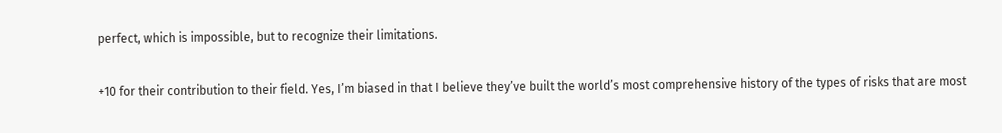perfect, which is impossible, but to recognize their limitations.

+10 for their contribution to their field. Yes, I’m biased in that I believe they’ve built the world’s most comprehensive history of the types of risks that are most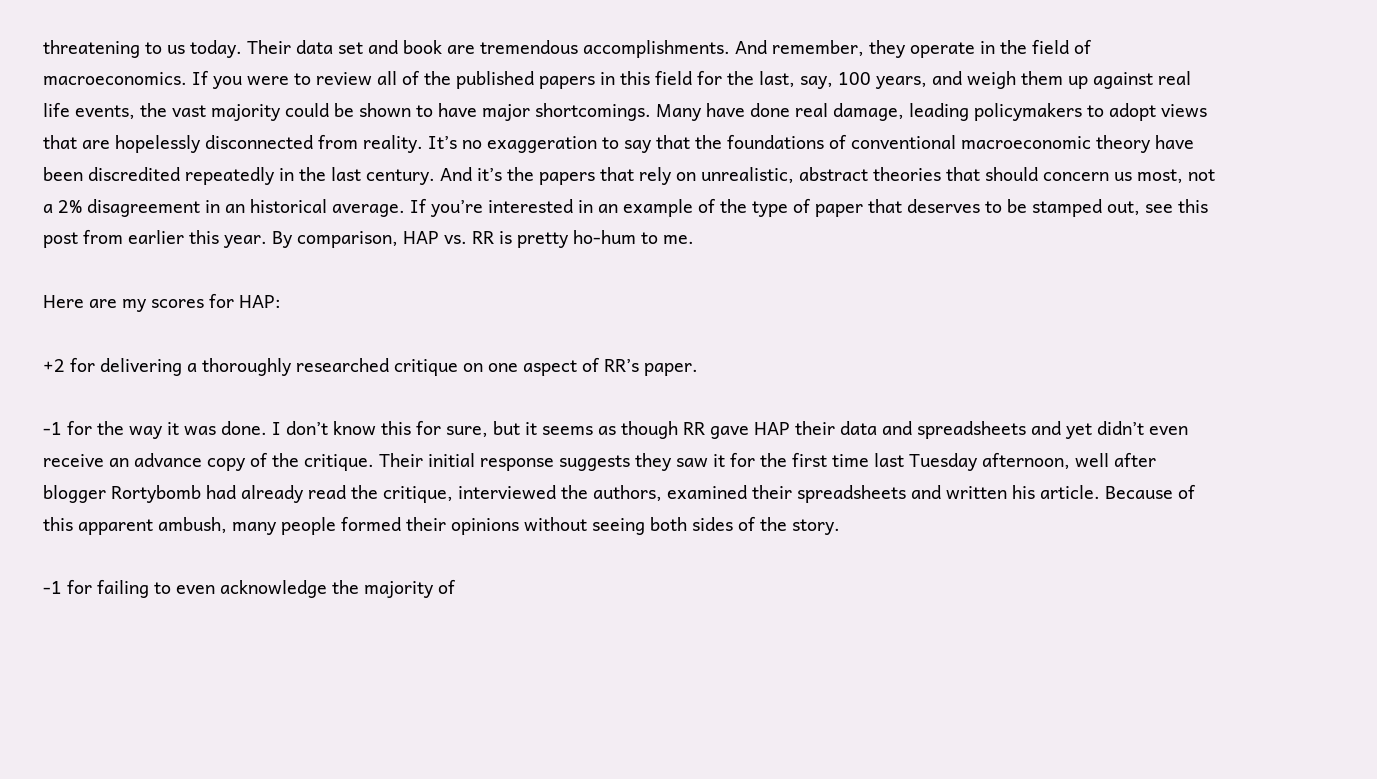threatening to us today. Their data set and book are tremendous accomplishments. And remember, they operate in the field of macroeconomics. If you were to review all of the published papers in this field for the last, say, 100 years, and weigh them up against real life events, the vast majority could be shown to have major shortcomings. Many have done real damage, leading policymakers to adopt views that are hopelessly disconnected from reality. It’s no exaggeration to say that the foundations of conventional macroeconomic theory have been discredited repeatedly in the last century. And it’s the papers that rely on unrealistic, abstract theories that should concern us most, not a 2% disagreement in an historical average. If you’re interested in an example of the type of paper that deserves to be stamped out, see this post from earlier this year. By comparison, HAP vs. RR is pretty ho-hum to me.

Here are my scores for HAP:

+2 for delivering a thoroughly researched critique on one aspect of RR’s paper.

-1 for the way it was done. I don’t know this for sure, but it seems as though RR gave HAP their data and spreadsheets and yet didn’t even receive an advance copy of the critique. Their initial response suggests they saw it for the first time last Tuesday afternoon, well after blogger Rortybomb had already read the critique, interviewed the authors, examined their spreadsheets and written his article. Because of this apparent ambush, many people formed their opinions without seeing both sides of the story.

-1 for failing to even acknowledge the majority of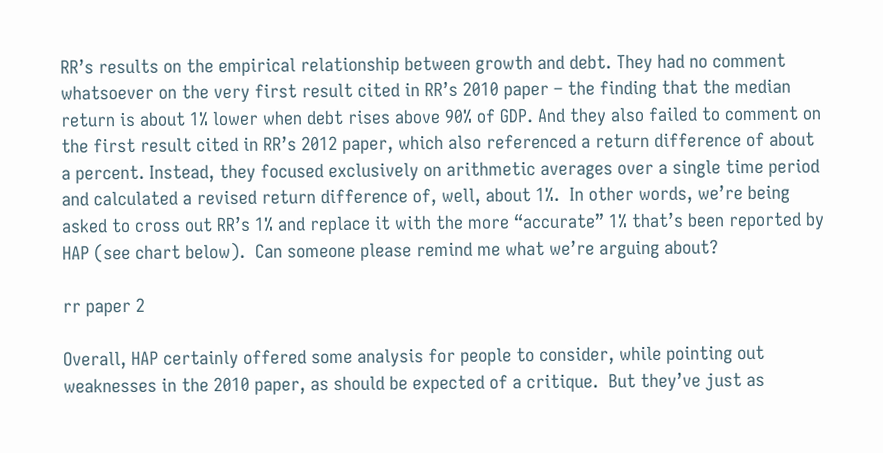RR’s results on the empirical relationship between growth and debt. They had no comment whatsoever on the very first result cited in RR’s 2010 paper – the finding that the median return is about 1% lower when debt rises above 90% of GDP. And they also failed to comment on the first result cited in RR’s 2012 paper, which also referenced a return difference of about a percent. Instead, they focused exclusively on arithmetic averages over a single time period and calculated a revised return difference of, well, about 1%.  In other words, we’re being asked to cross out RR’s 1% and replace it with the more “accurate” 1% that’s been reported by HAP (see chart below).  Can someone please remind me what we’re arguing about?

rr paper 2

Overall, HAP certainly offered some analysis for people to consider, while pointing out weaknesses in the 2010 paper, as should be expected of a critique.  But they’ve just as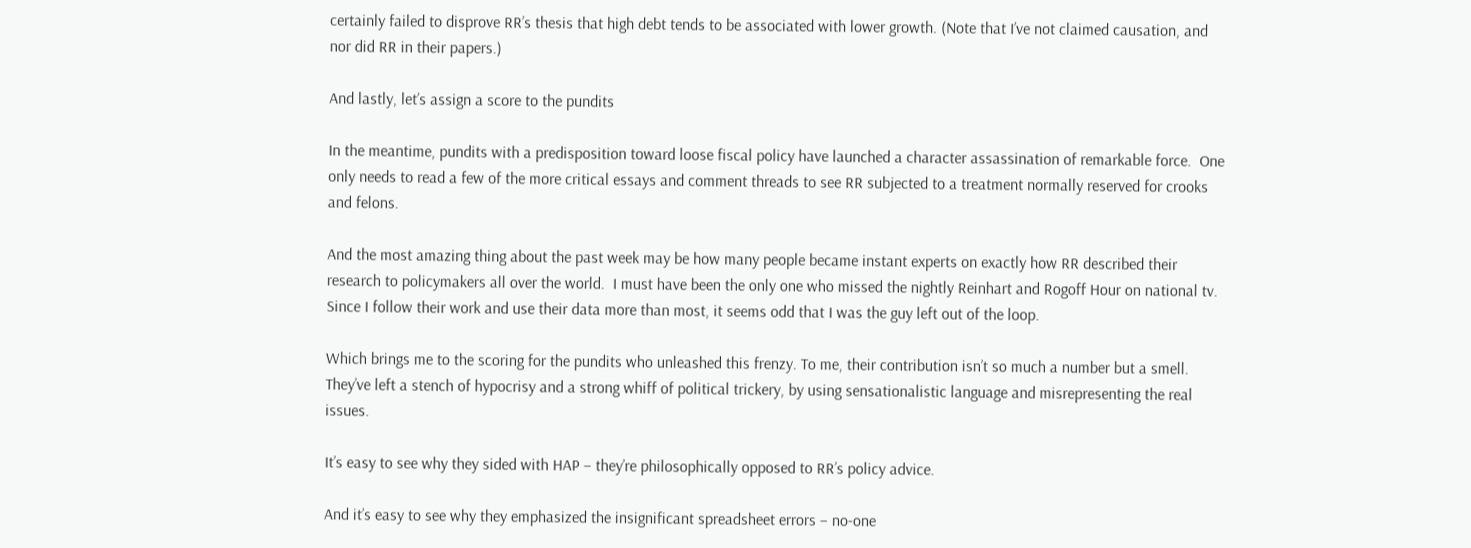certainly failed to disprove RR’s thesis that high debt tends to be associated with lower growth. (Note that I’ve not claimed causation, and nor did RR in their papers.)

And lastly, let’s assign a score to the pundits

In the meantime, pundits with a predisposition toward loose fiscal policy have launched a character assassination of remarkable force.  One only needs to read a few of the more critical essays and comment threads to see RR subjected to a treatment normally reserved for crooks and felons.

And the most amazing thing about the past week may be how many people became instant experts on exactly how RR described their research to policymakers all over the world.  I must have been the only one who missed the nightly Reinhart and Rogoff Hour on national tv.  Since I follow their work and use their data more than most, it seems odd that I was the guy left out of the loop.

Which brings me to the scoring for the pundits who unleashed this frenzy. To me, their contribution isn’t so much a number but a smell. They’ve left a stench of hypocrisy and a strong whiff of political trickery, by using sensationalistic language and misrepresenting the real issues.

It’s easy to see why they sided with HAP – they’re philosophically opposed to RR’s policy advice.

And it’s easy to see why they emphasized the insignificant spreadsheet errors – no-one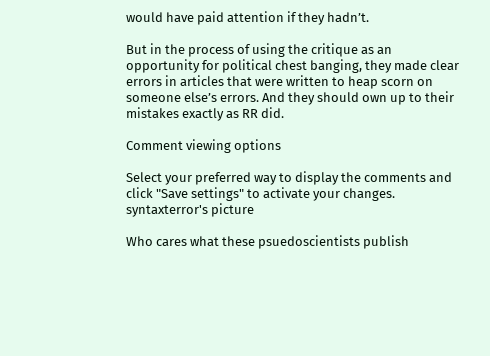would have paid attention if they hadn’t.

But in the process of using the critique as an opportunity for political chest banging, they made clear errors in articles that were written to heap scorn on someone else’s errors. And they should own up to their mistakes exactly as RR did.

Comment viewing options

Select your preferred way to display the comments and click "Save settings" to activate your changes.
syntaxterror's picture

Who cares what these psuedoscientists publish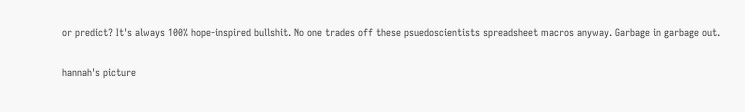or predict? It's always 100% hope-inspired bullshit. No one trades off these psuedoscientists spreadsheet macros anyway. Garbage in garbage out.

hannah's picture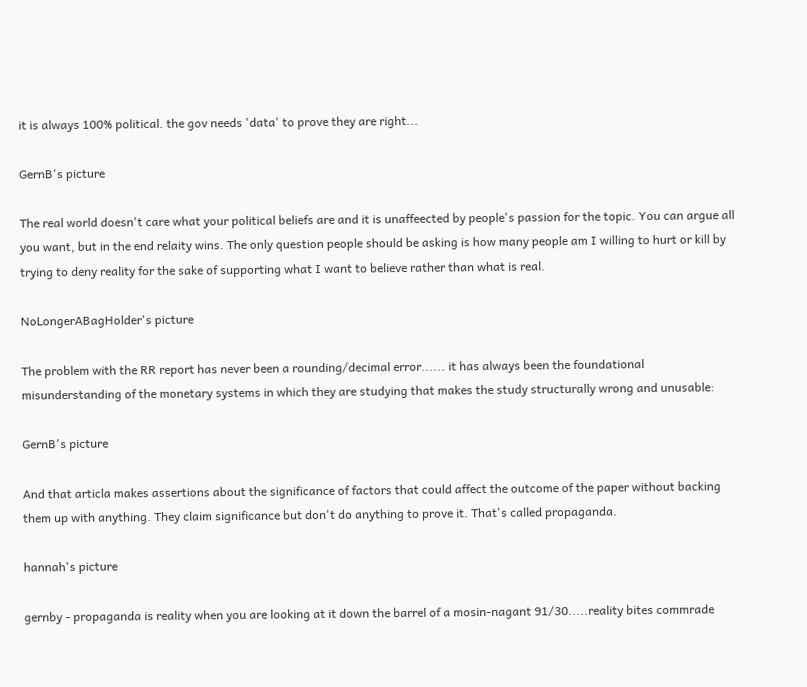it is always 100% political. the gov needs 'data' to prove they are right...

GernB's picture

The real world doesn't care what your political beliefs are and it is unaffeected by people's passion for the topic. You can argue all you want, but in the end relaity wins. The only question people should be asking is how many people am I willing to hurt or kill by trying to deny reality for the sake of supporting what I want to believe rather than what is real.

NoLongerABagHolder's picture

The problem with the RR report has never been a rounding/decimal error...... it has always been the foundational misunderstanding of the monetary systems in which they are studying that makes the study structurally wrong and unusable:

GernB's picture

And that articla makes assertions about the significance of factors that could affect the outcome of the paper without backing them up with anything. They claim significance but don't do anything to prove it. That's called propaganda.

hannah's picture

gernby - propaganda is reality when you are looking at it down the barrel of a mosin-nagant 91/30.....reality bites commrade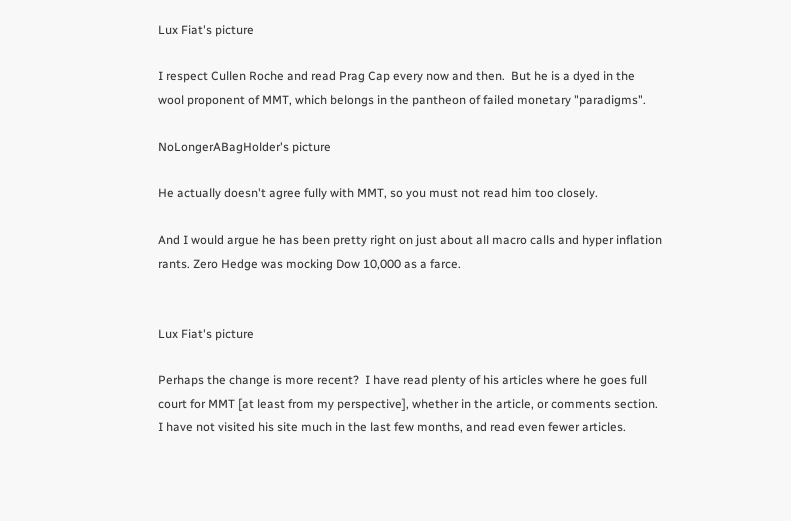Lux Fiat's picture

I respect Cullen Roche and read Prag Cap every now and then.  But he is a dyed in the wool proponent of MMT, which belongs in the pantheon of failed monetary "paradigms".

NoLongerABagHolder's picture

He actually doesn't agree fully with MMT, so you must not read him too closely.

And I would argue he has been pretty right on just about all macro calls and hyper inflation rants. Zero Hedge was mocking Dow 10,000 as a farce.


Lux Fiat's picture

Perhaps the change is more recent?  I have read plenty of his articles where he goes full court for MMT [at least from my perspective], whether in the article, or comments section.  I have not visited his site much in the last few months, and read even fewer articles.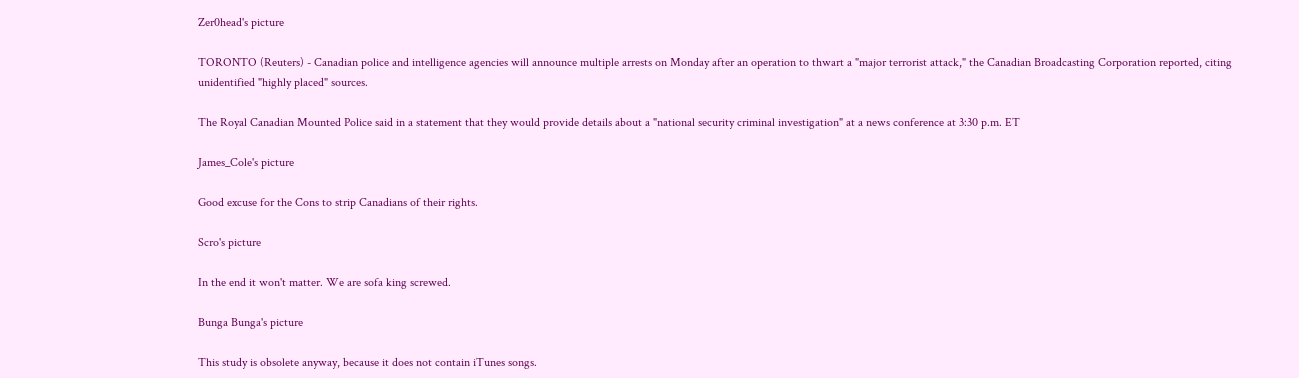Zer0head's picture

TORONTO (Reuters) - Canadian police and intelligence agencies will announce multiple arrests on Monday after an operation to thwart a "major terrorist attack," the Canadian Broadcasting Corporation reported, citing unidentified "highly placed" sources.

The Royal Canadian Mounted Police said in a statement that they would provide details about a "national security criminal investigation" at a news conference at 3:30 p.m. ET

James_Cole's picture

Good excuse for the Cons to strip Canadians of their rights.

Scro's picture

In the end it won't matter. We are sofa king screwed.

Bunga Bunga's picture

This study is obsolete anyway, because it does not contain iTunes songs.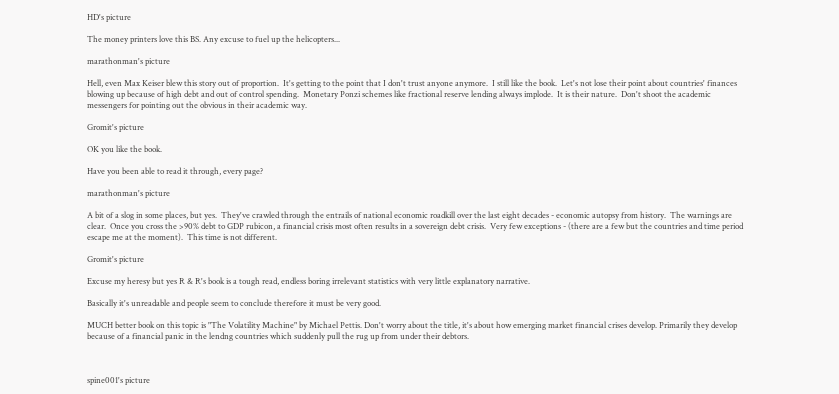HD's picture

The money printers love this BS. Any excuse to fuel up the helicopters...

marathonman's picture

Hell, even Max Keiser blew this story out of proportion.  It's getting to the point that I don't trust anyone anymore.  I still like the book.  Let's not lose their point about countries' finances blowing up because of high debt and out of control spending.  Monetary Ponzi schemes like fractional reserve lending always implode.  It is their nature.  Don't shoot the academic messengers for pointing out the obvious in their academic way.

Gromit's picture

OK you like the book.

Have you been able to read it through, every page?

marathonman's picture

A bit of a slog in some places, but yes.  They've crawled through the entrails of national economic roadkill over the last eight decades - economic autopsy from history.  The warnings are clear.  Once you cross the >90% debt to GDP rubicon, a financial crisis most often results in a sovereign debt crisis.  Very few exceptions - (there are a few but the countries and time period escape me at the moment).  This time is not different.

Gromit's picture

Excuse my heresy but yes R & R's book is a tough read, endless boring irrelevant statistics with very little explanatory narrative.

Basically it's unreadable and people seem to conclude therefore it must be very good.

MUCH better book on this topic is "The Volatility Machine" by Michael Pettis. Don't worry about the title, it's about how emerging market financial crises develop. Primarily they develop because of a financial panic in the lendng countries which suddenly pull the rug up from under their debtors.



spine001's picture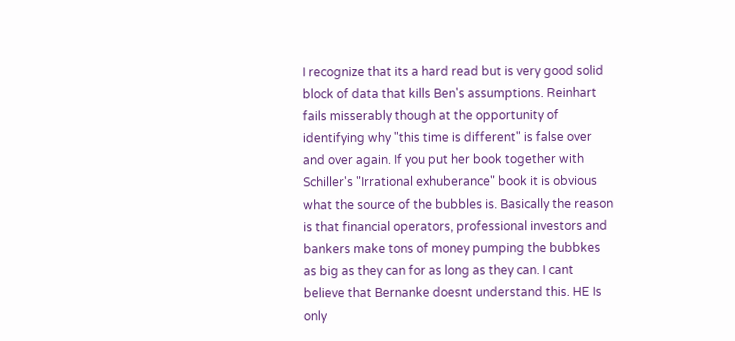I recognize that its a hard read but is very good solid block of data that kills Ben's assumptions. Reinhart fails misserably though at the opportunity of identifying why "this time is different" is false over and over again. If you put her book together with Schiller's "Irrational exhuberance" book it is obvious what the source of the bubbles is. Basically the reason is that financial operators, professional investors and bankers make tons of money pumping the bubbkes as big as they can for as long as they can. I cant believe that Bernanke doesnt understand this. HE Is only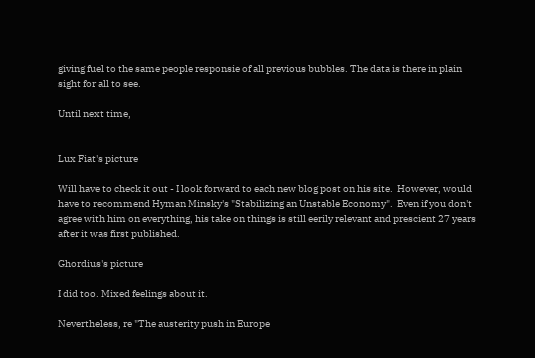giving fuel to the same people responsie of all previous bubbles. The data is there in plain sight for all to see.

Until next time,


Lux Fiat's picture

Will have to check it out - I look forward to each new blog post on his site.  However, would have to recommend Hyman Minsky's "Stabilizing an Unstable Economy".  Even if you don't agree with him on everything, his take on things is still eerily relevant and prescient 27 years after it was first published.

Ghordius's picture

I did too. Mixed feelings about it.

Nevertheless, re "The austerity push in Europe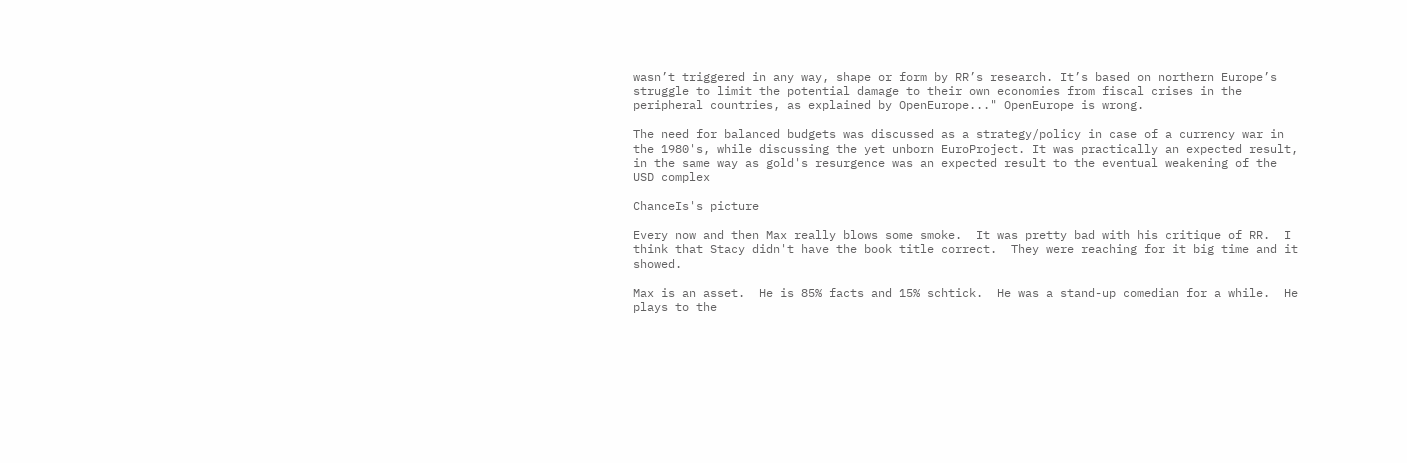wasn’t triggered in any way, shape or form by RR’s research. It’s based on northern Europe’s struggle to limit the potential damage to their own economies from fiscal crises in the peripheral countries, as explained by OpenEurope..." OpenEurope is wrong.

The need for balanced budgets was discussed as a strategy/policy in case of a currency war in the 1980's, while discussing the yet unborn EuroProject. It was practically an expected result, in the same way as gold's resurgence was an expected result to the eventual weakening of the USD complex

ChanceIs's picture

Every now and then Max really blows some smoke.  It was pretty bad with his critique of RR.  I think that Stacy didn't have the book title correct.  They were reaching for it big time and it showed.

Max is an asset.  He is 85% facts and 15% schtick.  He was a stand-up comedian for a while.  He plays to the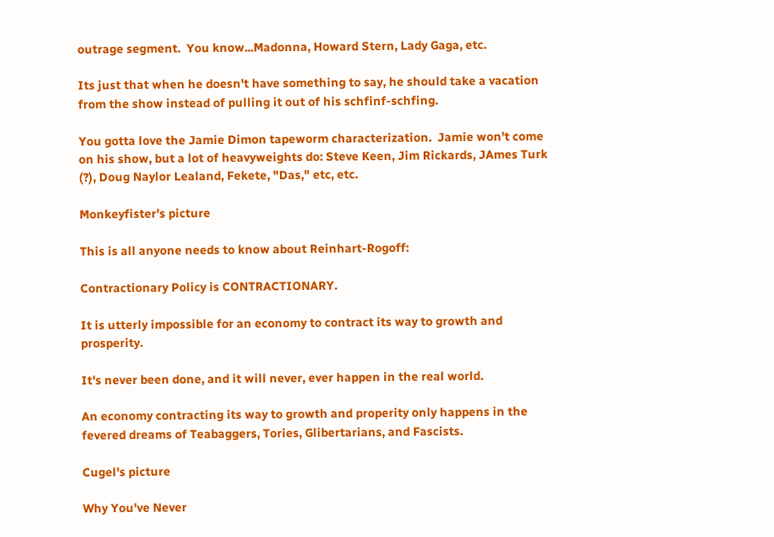outrage segment.  You know...Madonna, Howard Stern, Lady Gaga, etc.

Its just that when he doesn't have something to say, he should take a vacation from the show instead of pulling it out of his schfinf-schfing.

You gotta love the Jamie Dimon tapeworm characterization.  Jamie won't come on his show, but a lot of heavyweights do: Steve Keen, Jim Rickards, JAmes Turk (?), Doug Naylor Lealand, Fekete, "Das," etc, etc.

Monkeyfister's picture

This is all anyone needs to know about Reinhart-Rogoff:

Contractionary Policy is CONTRACTIONARY.

It is utterly impossible for an economy to contract its way to growth and prosperity.

It's never been done, and it will never, ever happen in the real world.

An economy contracting its way to growth and properity only happens in the fevered dreams of Teabaggers, Tories, Glibertarians, and Fascists.

Cugel's picture

Why You've Never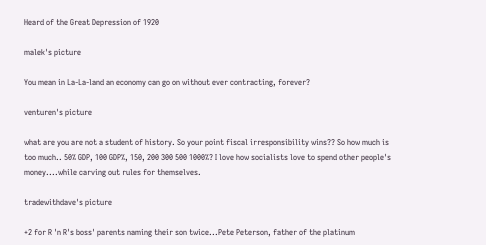Heard of the Great Depression of 1920

malek's picture

You mean in La-La-land an economy can go on without ever contracting, forever?

venturen's picture

what are you are not a student of history. So your point fiscal irresponsibility wins?? So how much is too much.. 50% GDP, 100 GDP%, 150, 200 300 500 1000%? I love how socialists love to spend other people's money....while carving out rules for themselves.

tradewithdave's picture

+2 for R 'n R's boss' parents naming their son twice...Pete Peterson, father of the platinum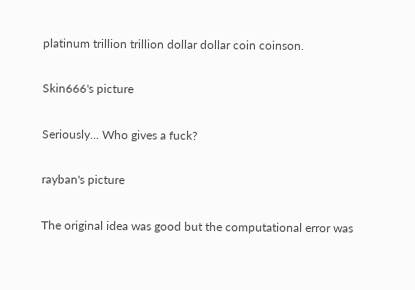platinum trillion trillion dollar dollar coin coinson.

Skin666's picture

Seriously... Who gives a fuck?

rayban's picture

The original idea was good but the computational error was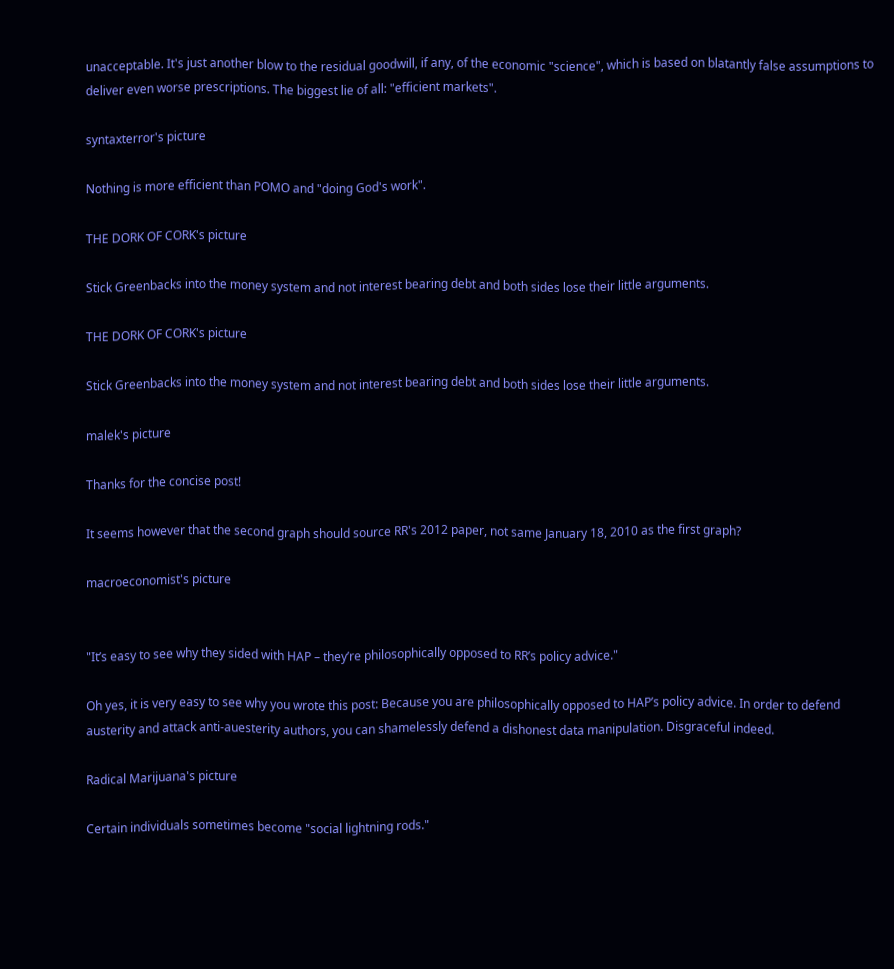unacceptable. It's just another blow to the residual goodwill, if any, of the economic "science", which is based on blatantly false assumptions to deliver even worse prescriptions. The biggest lie of all: "efficient markets".

syntaxterror's picture

Nothing is more efficient than POMO and "doing God's work".

THE DORK OF CORK's picture

Stick Greenbacks into the money system and not interest bearing debt and both sides lose their little arguments.

THE DORK OF CORK's picture

Stick Greenbacks into the money system and not interest bearing debt and both sides lose their little arguments.

malek's picture

Thanks for the concise post!

It seems however that the second graph should source RR's 2012 paper, not same January 18, 2010 as the first graph?

macroeconomist's picture


"It’s easy to see why they sided with HAP – they’re philosophically opposed to RR’s policy advice."

Oh yes, it is very easy to see why you wrote this post: Because you are philosophically opposed to HAP’s policy advice. In order to defend austerity and attack anti-auesterity authors, you can shamelessly defend a dishonest data manipulation. Disgraceful indeed.

Radical Marijuana's picture

Certain individuals sometimes become "social lightning rods."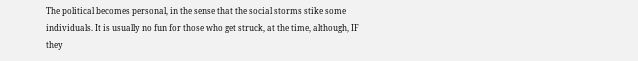The political becomes personal, in the sense that the social storms stike some individuals. It is usually no fun for those who get struck, at the time, although, IF they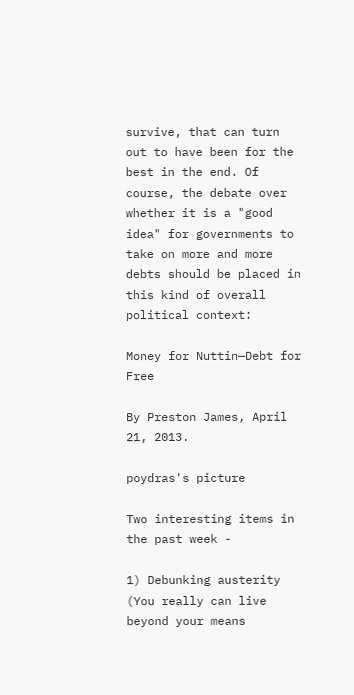survive, that can turn out to have been for the best in the end. Of course, the debate over whether it is a "good idea" for governments to take on more and more debts should be placed in this kind of overall political context:

Money for Nuttin—Debt for Free

By Preston James, April 21, 2013.

poydras's picture

Two interesting items in the past week -

1) Debunking austerity (You really can live beyond your means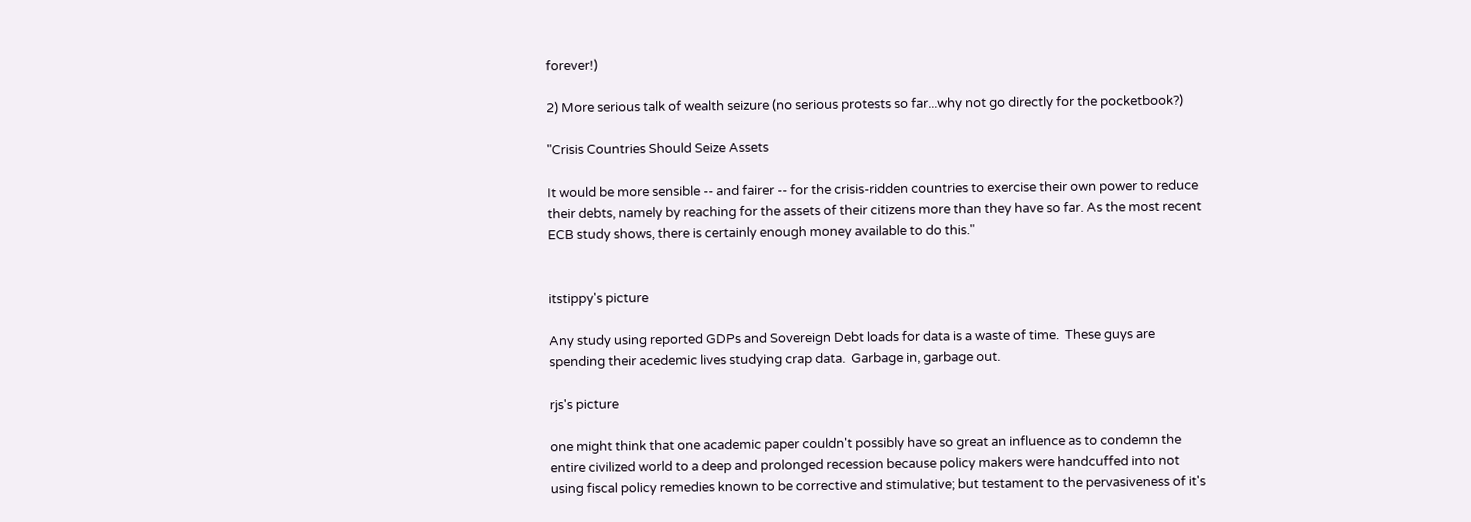forever!)

2) More serious talk of wealth seizure (no serious protests so far...why not go directly for the pocketbook?)

"Crisis Countries Should Seize Assets

It would be more sensible -- and fairer -- for the crisis-ridden countries to exercise their own power to reduce their debts, namely by reaching for the assets of their citizens more than they have so far. As the most recent ECB study shows, there is certainly enough money available to do this."


itstippy's picture

Any study using reported GDPs and Sovereign Debt loads for data is a waste of time.  These guys are spending their acedemic lives studying crap data.  Garbage in, garbage out.

rjs's picture

one might think that one academic paper couldn't possibly have so great an influence as to condemn the entire civilized world to a deep and prolonged recession because policy makers were handcuffed into not using fiscal policy remedies known to be corrective and stimulative; but testament to the pervasiveness of it's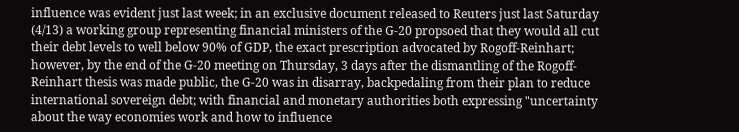influence was evident just last week; in an exclusive document released to Reuters just last Saturday (4/13) a working group representing financial ministers of the G-20 propsoed that they would all cut their debt levels to well below 90% of GDP, the exact prescription advocated by Rogoff-Reinhart; however, by the end of the G-20 meeting on Thursday, 3 days after the dismantling of the Rogoff-Reinhart thesis was made public, the G-20 was in disarray, backpedaling from their plan to reduce international sovereign debt; with financial and monetary authorities both expressing "uncertainty about the way economies work and how to influence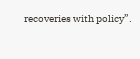recoveries with policy”.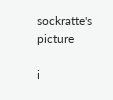sockratte's picture

i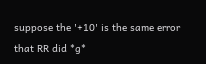suppose the '+10' is the same error that RR did *g*